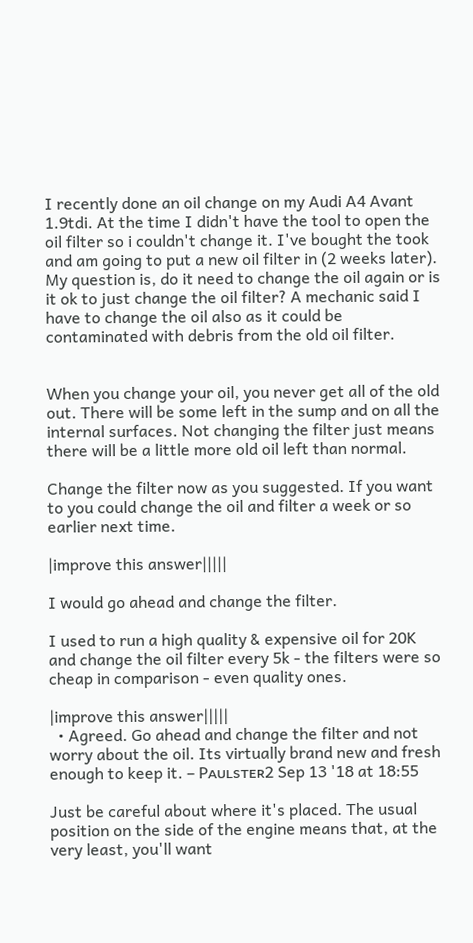I recently done an oil change on my Audi A4 Avant 1.9tdi. At the time I didn't have the tool to open the oil filter so i couldn't change it. I've bought the took and am going to put a new oil filter in (2 weeks later). My question is, do it need to change the oil again or is it ok to just change the oil filter? A mechanic said I have to change the oil also as it could be contaminated with debris from the old oil filter.


When you change your oil, you never get all of the old out. There will be some left in the sump and on all the internal surfaces. Not changing the filter just means there will be a little more old oil left than normal.

Change the filter now as you suggested. If you want to you could change the oil and filter a week or so earlier next time.

|improve this answer|||||

I would go ahead and change the filter.

I used to run a high quality & expensive oil for 20K and change the oil filter every 5k - the filters were so cheap in comparison - even quality ones.

|improve this answer|||||
  • Agreed. Go ahead and change the filter and not worry about the oil. Its virtually brand new and fresh enough to keep it. – Pᴀᴜʟsᴛᴇʀ2 Sep 13 '18 at 18:55

Just be careful about where it's placed. The usual position on the side of the engine means that, at the very least, you'll want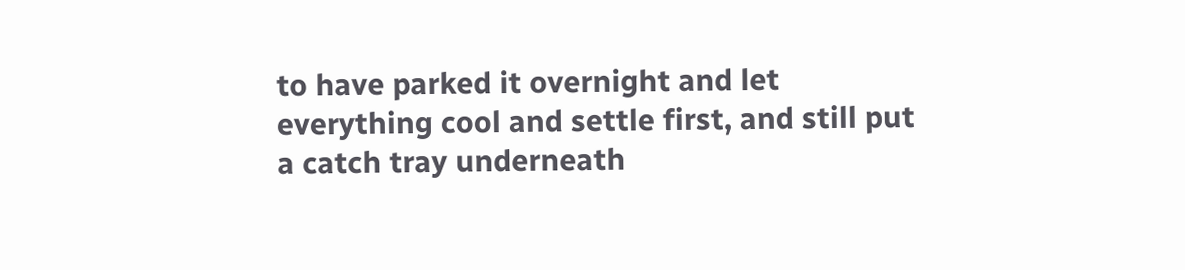to have parked it overnight and let everything cool and settle first, and still put a catch tray underneath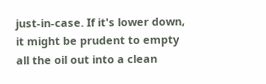just-in-case. If it's lower down, it might be prudent to empty all the oil out into a clean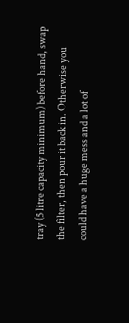tray (5 litre capacity minimum) before hand, swap the filter, then pour it back in. Otherwise you could have a huge mess and a lot of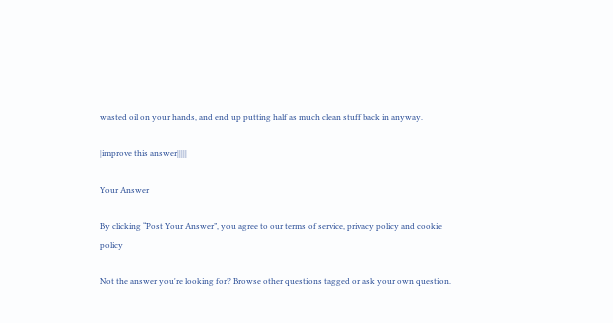wasted oil on your hands, and end up putting half as much clean stuff back in anyway.

|improve this answer|||||

Your Answer

By clicking “Post Your Answer”, you agree to our terms of service, privacy policy and cookie policy

Not the answer you're looking for? Browse other questions tagged or ask your own question.